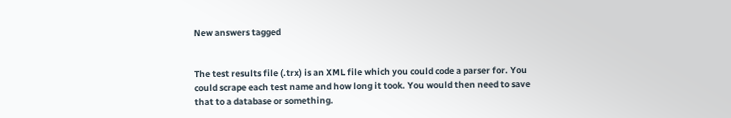New answers tagged


The test results file (.trx) is an XML file which you could code a parser for. You could scrape each test name and how long it took. You would then need to save that to a database or something.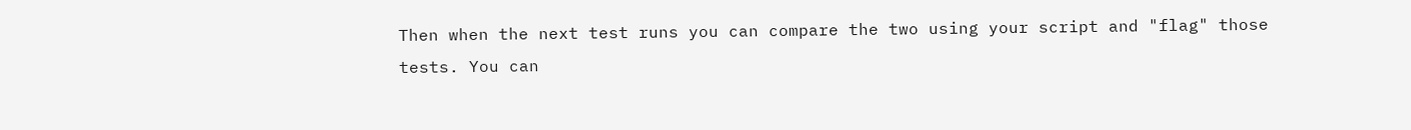Then when the next test runs you can compare the two using your script and "flag" those tests. You can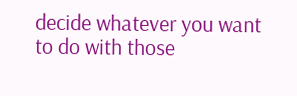decide whatever you want to do with those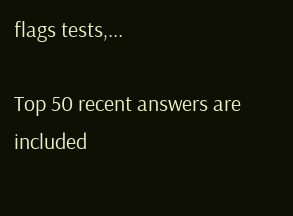flags tests,...

Top 50 recent answers are included